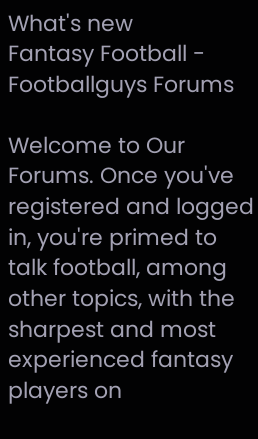What's new
Fantasy Football - Footballguys Forums

Welcome to Our Forums. Once you've registered and logged in, you're primed to talk football, among other topics, with the sharpest and most experienced fantasy players on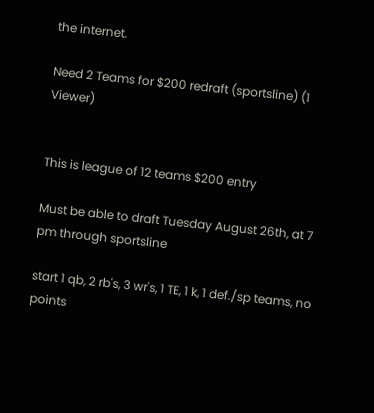the internet.

Need 2 Teams for $200 redraft (sportsline) (1 Viewer)


This is league of 12 teams $200 entry

Must be able to draft Tuesday August 26th, at 7 pm through sportsline

start 1 qb, 2 rb's, 3 wr's, 1 TE, 1 k, 1 def./sp teams, no points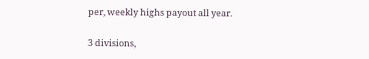per, weekly highs payout all year.

3 divisions,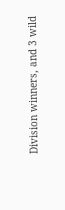Division winners, and 3 wild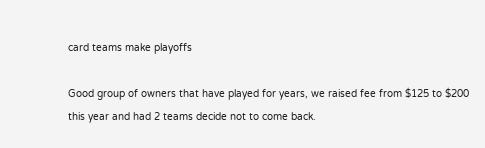card teams make playoffs

Good group of owners that have played for years, we raised fee from $125 to $200 this year and had 2 teams decide not to come back.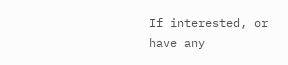If interested, or have any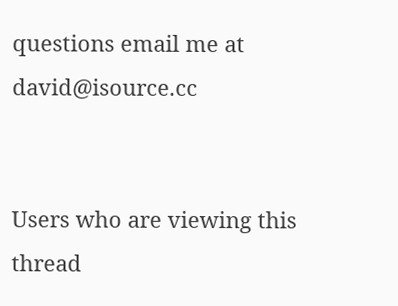questions email me at david@isource.cc


Users who are viewing this thread